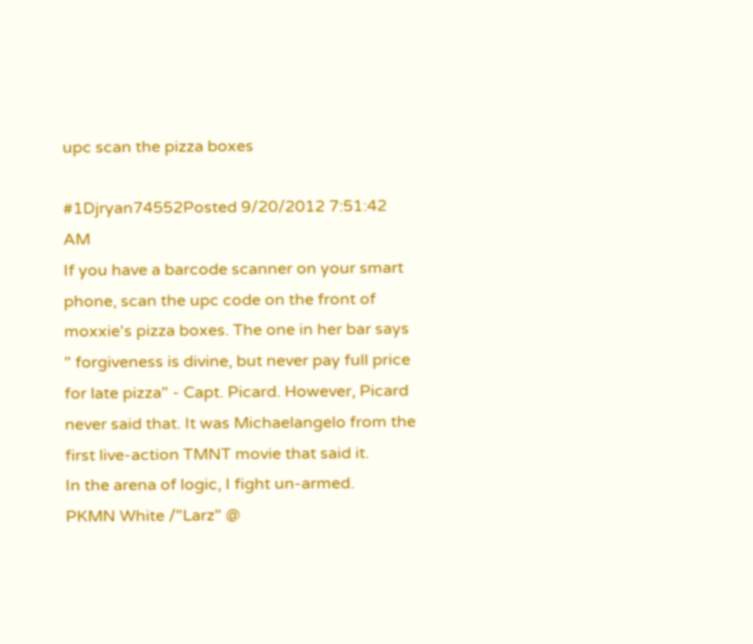upc scan the pizza boxes

#1Djryan74552Posted 9/20/2012 7:51:42 AM
If you have a barcode scanner on your smart phone, scan the upc code on the front of moxxie's pizza boxes. The one in her bar says " forgiveness is divine, but never pay full price for late pizza" - Capt. Picard. However, Picard never said that. It was Michaelangelo from the first live-action TMNT movie that said it.
In the arena of logic, I fight un-armed.
PKMN White /"Larz" @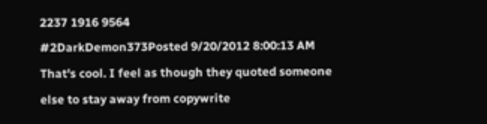2237 1916 9564
#2DarkDemon373Posted 9/20/2012 8:00:13 AM
That's cool. I feel as though they quoted someone else to stay away from copywrite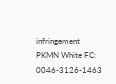infringement
PKMN White FC: 0046-3126-1463